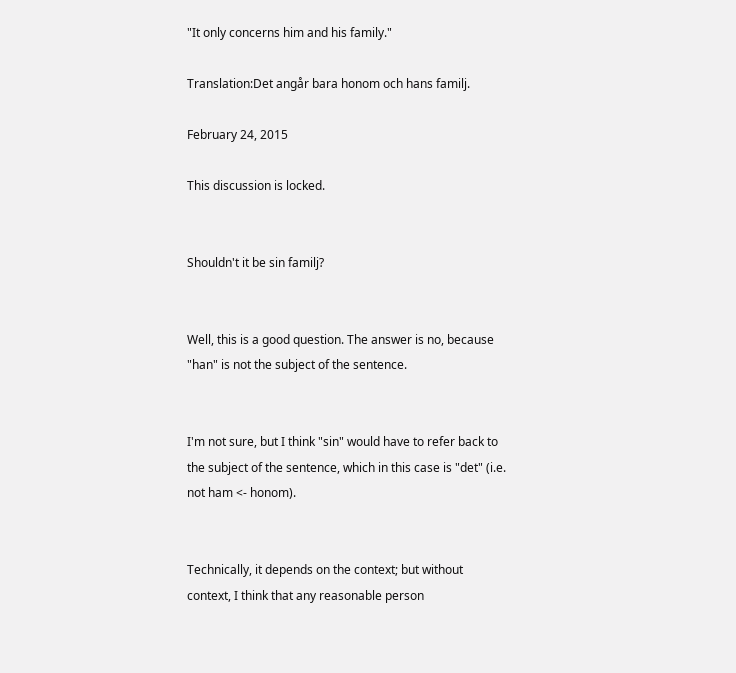"It only concerns him and his family."

Translation:Det angår bara honom och hans familj.

February 24, 2015

This discussion is locked.


Shouldn't it be sin familj?


Well, this is a good question. The answer is no, because "han" is not the subject of the sentence.


I'm not sure, but I think "sin" would have to refer back to the subject of the sentence, which in this case is "det" (i.e. not ham <- honom).


Technically, it depends on the context; but without context, I think that any reasonable person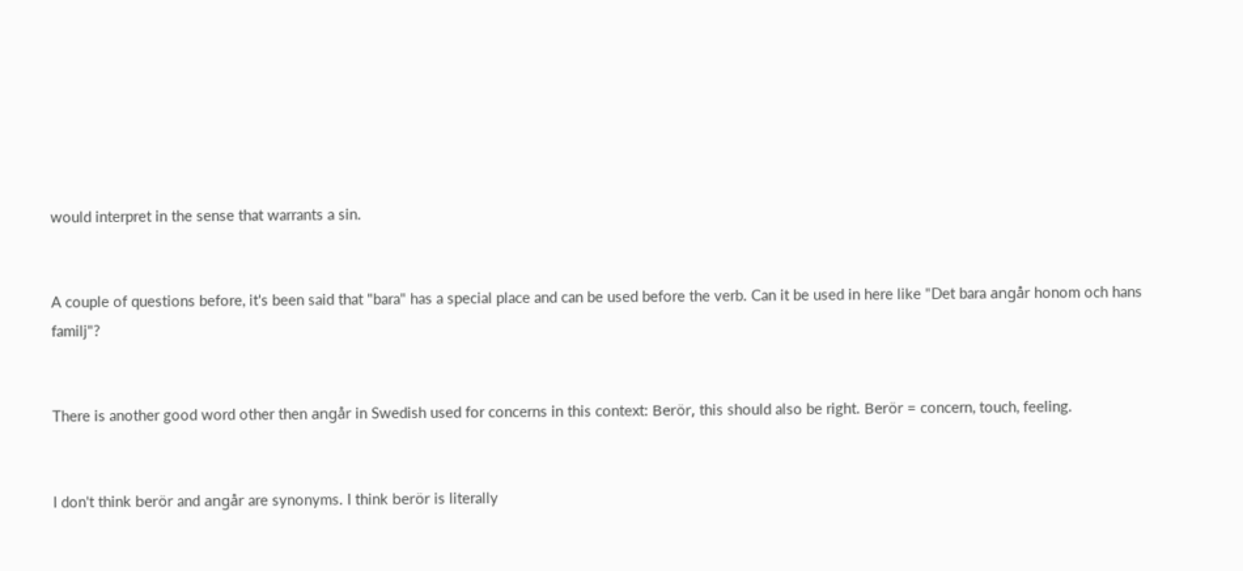would interpret in the sense that warrants a sin.


A couple of questions before, it's been said that "bara" has a special place and can be used before the verb. Can it be used in here like "Det bara angår honom och hans familj"?


There is another good word other then angår in Swedish used for concerns in this context: Berör, this should also be right. Berör = concern, touch, feeling.


I don't think berör and angår are synonyms. I think berör is literally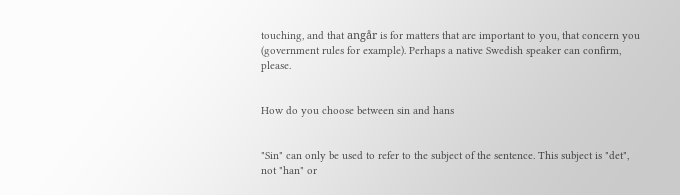touching, and that angår is for matters that are important to you, that concern you (government rules for example). Perhaps a native Swedish speaker can confirm, please.


How do you choose between sin and hans


"Sin" can only be used to refer to the subject of the sentence. This subject is "det", not "han" or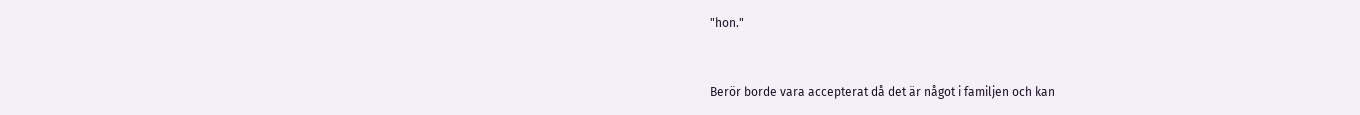"hon."


Berör borde vara accepterat då det är något i familjen och kan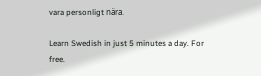vara personligt nära.

Learn Swedish in just 5 minutes a day. For free.